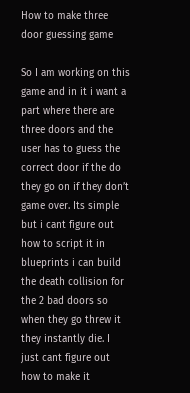How to make three door guessing game

So I am working on this game and in it i want a part where there are three doors and the user has to guess the correct door if the do they go on if they don’t game over. Its simple but i cant figure out how to script it in blueprints i can build the death collision for the 2 bad doors so when they go threw it they instantly die. I just cant figure out how to make it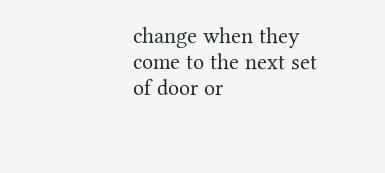change when they come to the next set of door or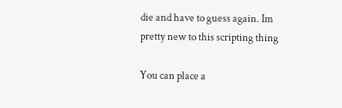die and have to guess again. Im pretty new to this scripting thing

You can place a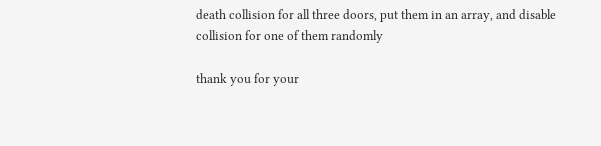death collision for all three doors, put them in an array, and disable collision for one of them randomly

thank you for your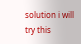solution i will try this